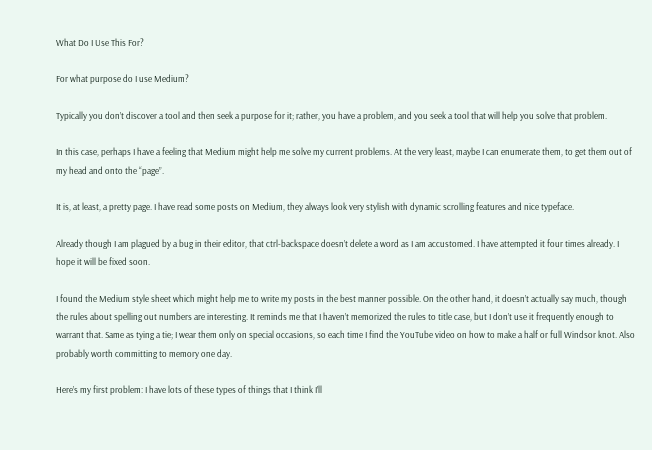What Do I Use This For?

For what purpose do I use Medium?

Typically you don’t discover a tool and then seek a purpose for it; rather, you have a problem, and you seek a tool that will help you solve that problem.

In this case, perhaps I have a feeling that Medium might help me solve my current problems. At the very least, maybe I can enumerate them, to get them out of my head and onto the “page”.

It is, at least, a pretty page. I have read some posts on Medium, they always look very stylish with dynamic scrolling features and nice typeface.

Already though I am plagued by a bug in their editor, that ctrl-backspace doesn’t delete a word as I am accustomed. I have attempted it four times already. I hope it will be fixed soon.

I found the Medium style sheet which might help me to write my posts in the best manner possible. On the other hand, it doesn’t actually say much, though the rules about spelling out numbers are interesting. It reminds me that I haven’t memorized the rules to title case, but I don’t use it frequently enough to warrant that. Same as tying a tie; I wear them only on special occasions, so each time I find the YouTube video on how to make a half or full Windsor knot. Also probably worth committing to memory one day.

Here’s my first problem: I have lots of these types of things that I think I’ll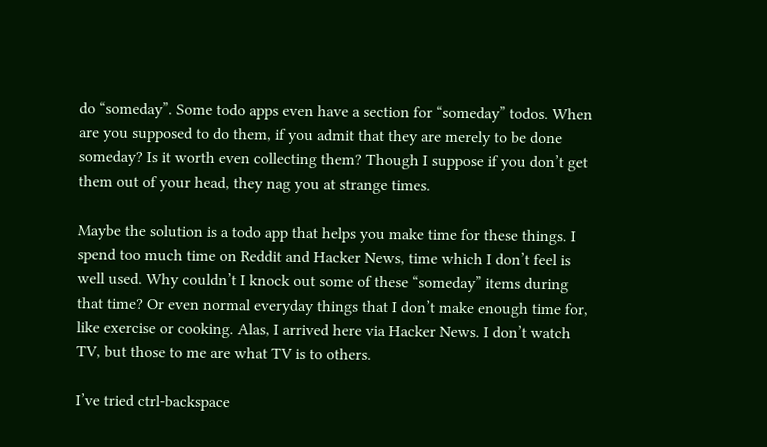do “someday”. Some todo apps even have a section for “someday” todos. When are you supposed to do them, if you admit that they are merely to be done someday? Is it worth even collecting them? Though I suppose if you don’t get them out of your head, they nag you at strange times.

Maybe the solution is a todo app that helps you make time for these things. I spend too much time on Reddit and Hacker News, time which I don’t feel is well used. Why couldn’t I knock out some of these “someday” items during that time? Or even normal everyday things that I don’t make enough time for, like exercise or cooking. Alas, I arrived here via Hacker News. I don’t watch TV, but those to me are what TV is to others.

I’ve tried ctrl-backspace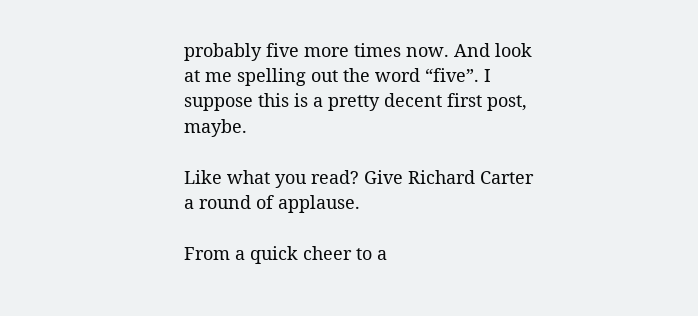probably five more times now. And look at me spelling out the word “five”. I suppose this is a pretty decent first post, maybe.

Like what you read? Give Richard Carter a round of applause.

From a quick cheer to a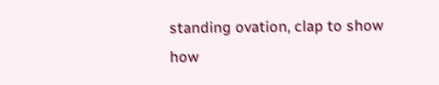standing ovation, clap to show how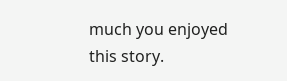much you enjoyed this story.